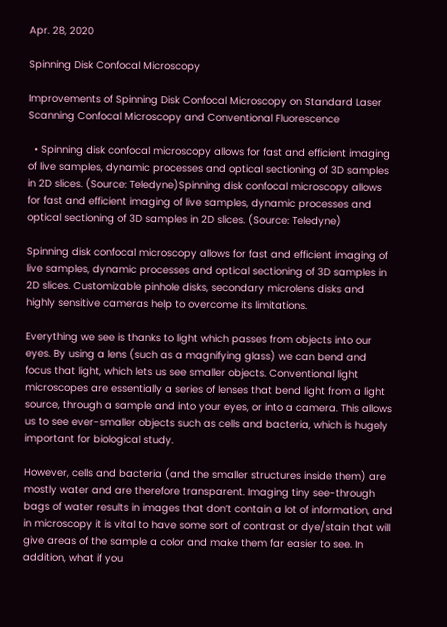Apr. 28, 2020

Spinning Disk Confocal Microscopy

Improvements of Spinning Disk Confocal Microscopy on Standard Laser Scanning Confocal Microscopy and Conventional Fluorescence

  • Spinning disk confocal microscopy allows for fast and efficient imaging of live samples, dynamic processes and optical sectioning of 3D samples in 2D slices. (Source: Teledyne)Spinning disk confocal microscopy allows for fast and efficient imaging of live samples, dynamic processes and optical sectioning of 3D samples in 2D slices. (Source: Teledyne)

Spinning disk confocal microscopy allows for fast and efficient imaging of live samples, dynamic processes and optical sectioning of 3D samples in 2D slices. Customizable pinhole disks, secondary microlens disks and highly sensitive cameras help to overcome its limitations.

Everything we see is thanks to light which passes from objects into our eyes. By using a lens (such as a magnifying glass) we can bend and focus that light, which lets us see smaller objects. Conventional light microscopes are essentially a series of lenses that bend light from a light source, through a sample and into your eyes, or into a camera. This allows us to see ever-smaller objects such as cells and bacteria, which is hugely important for biological study.

However, cells and bacteria (and the smaller structures inside them) are mostly water and are therefore transparent. Imaging tiny see-through bags of water results in images that don’t contain a lot of information, and in microscopy it is vital to have some sort of contrast or dye/stain that will give areas of the sample a color and make them far easier to see. In addition, what if you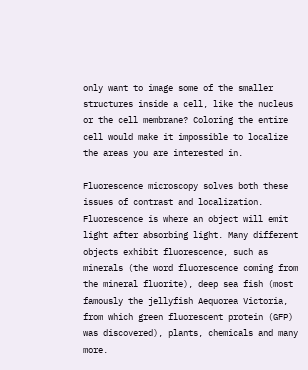only want to image some of the smaller structures inside a cell, like the nucleus or the cell membrane? Coloring the entire cell would make it impossible to localize the areas you are interested in.

Fluorescence microscopy solves both these issues of contrast and localization. Fluorescence is where an object will emit light after absorbing light. Many different objects exhibit fluorescence, such as minerals (the word fluorescence coming from the mineral fluorite), deep sea fish (most famously the jellyfish Aequorea Victoria, from which green fluorescent protein (GFP) was discovered), plants, chemicals and many more.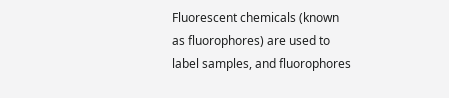Fluorescent chemicals (known as fluorophores) are used to label samples, and fluorophores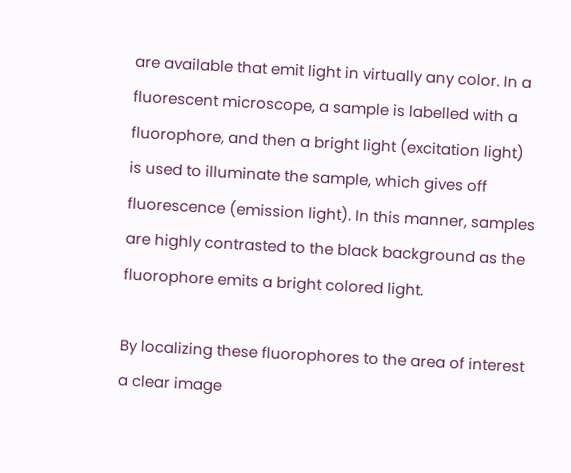are available that emit light in virtually any color. In a fluorescent microscope, a sample is labelled with a fluorophore, and then a bright light (excitation light) is used to illuminate the sample, which gives off fluorescence (emission light). In this manner, samples are highly contrasted to the black background as the fluorophore emits a bright colored light.

By localizing these fluorophores to the area of interest a clear image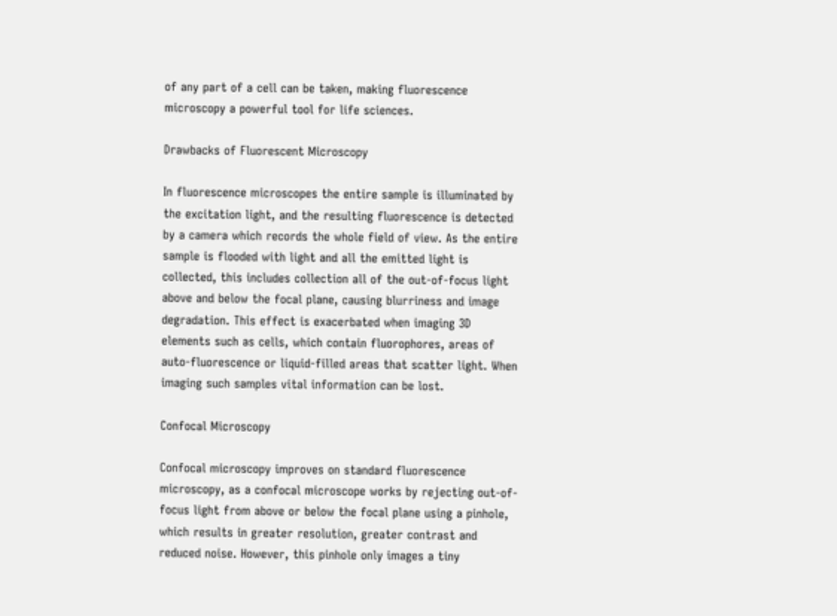of any part of a cell can be taken, making fluorescence microscopy a powerful tool for life sciences.

Drawbacks of Fluorescent Microscopy

In fluorescence microscopes the entire sample is illuminated by the excitation light, and the resulting fluorescence is detected by a camera which records the whole field of view. As the entire sample is flooded with light and all the emitted light is collected, this includes collection all of the out-of-focus light above and below the focal plane, causing blurriness and image degradation. This effect is exacerbated when imaging 3D elements such as cells, which contain fluorophores, areas of auto-fluorescence or liquid-filled areas that scatter light. When imaging such samples vital information can be lost.

Confocal Microscopy

Confocal microscopy improves on standard fluorescence microscopy, as a confocal microscope works by rejecting out-of-focus light from above or below the focal plane using a pinhole, which results in greater resolution, greater contrast and reduced noise. However, this pinhole only images a tiny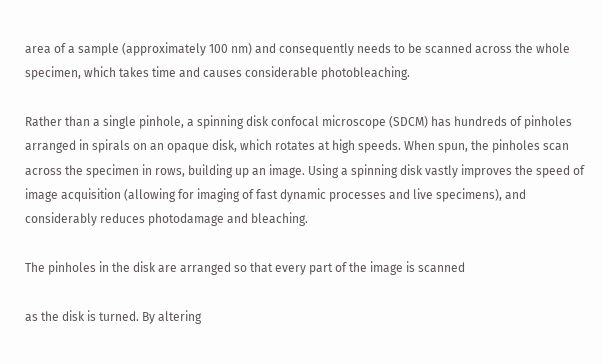area of a sample (approximately 100 nm) and consequently needs to be scanned across the whole specimen, which takes time and causes considerable photobleaching.

Rather than a single pinhole, a spinning disk confocal microscope (SDCM) has hundreds of pinholes arranged in spirals on an opaque disk, which rotates at high speeds. When spun, the pinholes scan across the specimen in rows, building up an image. Using a spinning disk vastly improves the speed of image acquisition (allowing for imaging of fast dynamic processes and live specimens), and considerably reduces photodamage and bleaching.

The pinholes in the disk are arranged so that every part of the image is scanned

as the disk is turned. By altering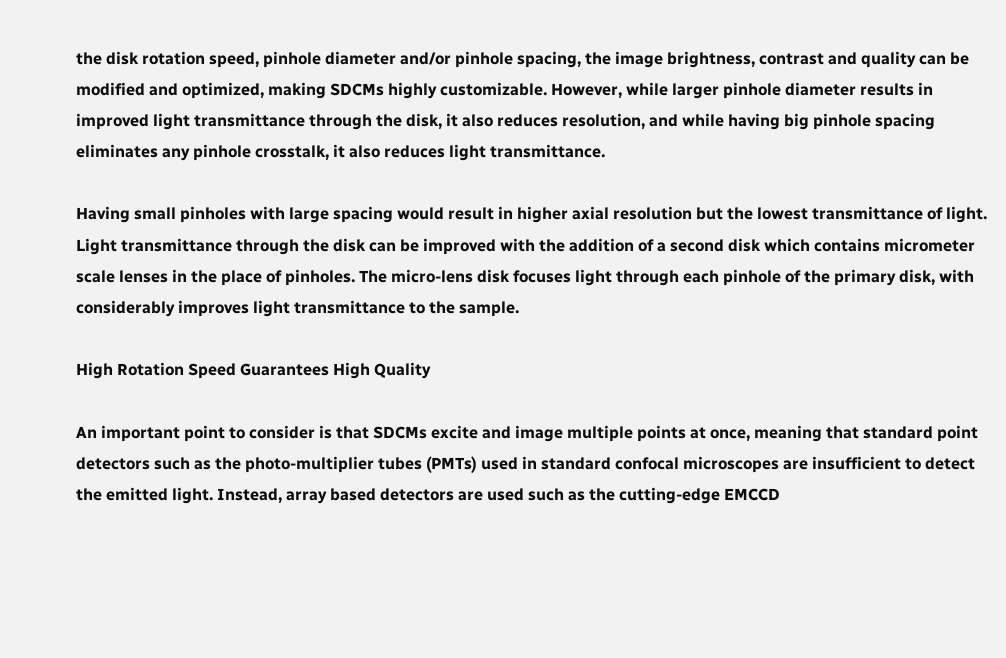the disk rotation speed, pinhole diameter and/or pinhole spacing, the image brightness, contrast and quality can be modified and optimized, making SDCMs highly customizable. However, while larger pinhole diameter results in improved light transmittance through the disk, it also reduces resolution, and while having big pinhole spacing eliminates any pinhole crosstalk, it also reduces light transmittance.

Having small pinholes with large spacing would result in higher axial resolution but the lowest transmittance of light. Light transmittance through the disk can be improved with the addition of a second disk which contains micrometer scale lenses in the place of pinholes. The micro-lens disk focuses light through each pinhole of the primary disk, with considerably improves light transmittance to the sample.

High Rotation Speed Guarantees High Quality

An important point to consider is that SDCMs excite and image multiple points at once, meaning that standard point detectors such as the photo-multiplier tubes (PMTs) used in standard confocal microscopes are insufficient to detect the emitted light. Instead, array based detectors are used such as the cutting-edge EMCCD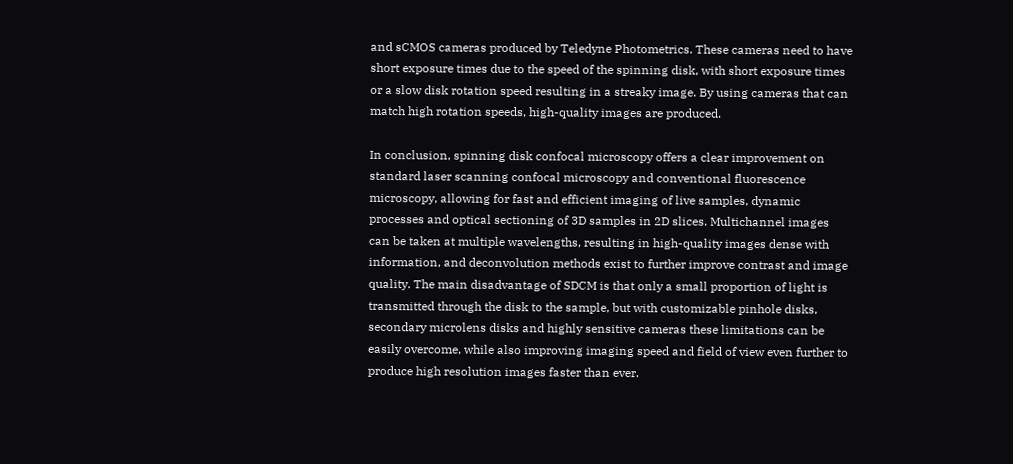and sCMOS cameras produced by Teledyne Photometrics. These cameras need to have short exposure times due to the speed of the spinning disk, with short exposure times or a slow disk rotation speed resulting in a streaky image. By using cameras that can match high rotation speeds, high-quality images are produced.

In conclusion, spinning disk confocal microscopy offers a clear improvement on standard laser scanning confocal microscopy and conventional fluorescence microscopy, allowing for fast and efficient imaging of live samples, dynamic processes and optical sectioning of 3D samples in 2D slices. Multichannel images can be taken at multiple wavelengths, resulting in high-quality images dense with information, and deconvolution methods exist to further improve contrast and image quality. The main disadvantage of SDCM is that only a small proportion of light is transmitted through the disk to the sample, but with customizable pinhole disks, secondary microlens disks and highly sensitive cameras these limitations can be easily overcome, while also improving imaging speed and field of view even further to produce high resolution images faster than ever.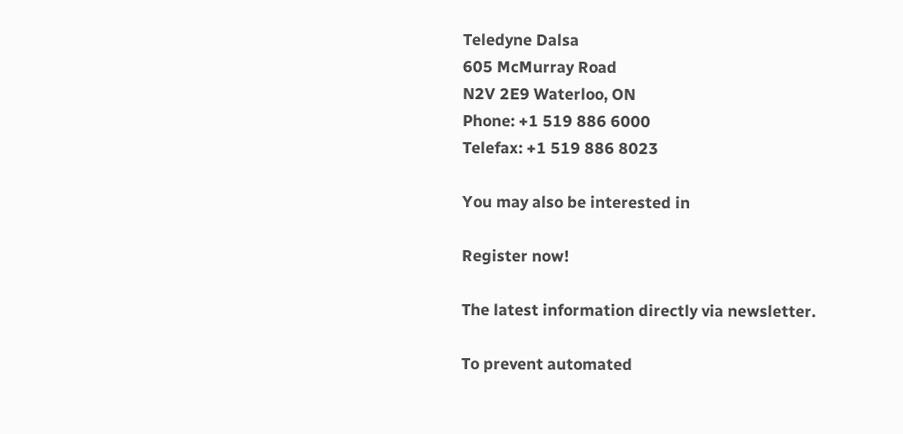Teledyne Dalsa
605 McMurray Road
N2V 2E9 Waterloo, ON
Phone: +1 519 886 6000
Telefax: +1 519 886 8023

You may also be interested in

Register now!

The latest information directly via newsletter.

To prevent automated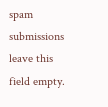spam submissions leave this field empty.